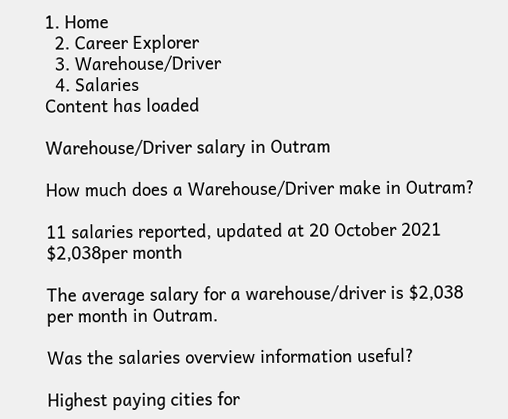1. Home
  2. Career Explorer
  3. Warehouse/Driver
  4. Salaries
Content has loaded

Warehouse/Driver salary in Outram

How much does a Warehouse/Driver make in Outram?

11 salaries reported, updated at 20 October 2021
$2,038per month

The average salary for a warehouse/driver is $2,038 per month in Outram.

Was the salaries overview information useful?

Highest paying cities for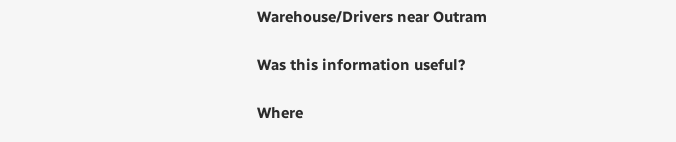Warehouse/Drivers near Outram

Was this information useful?

Where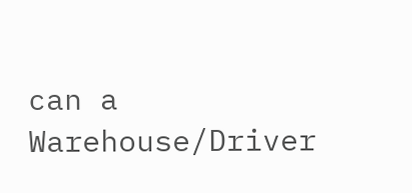can a Warehouse/Driver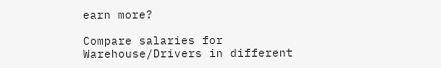earn more?

Compare salaries for Warehouse/Drivers in different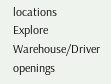locations
Explore Warehouse/Driver openings